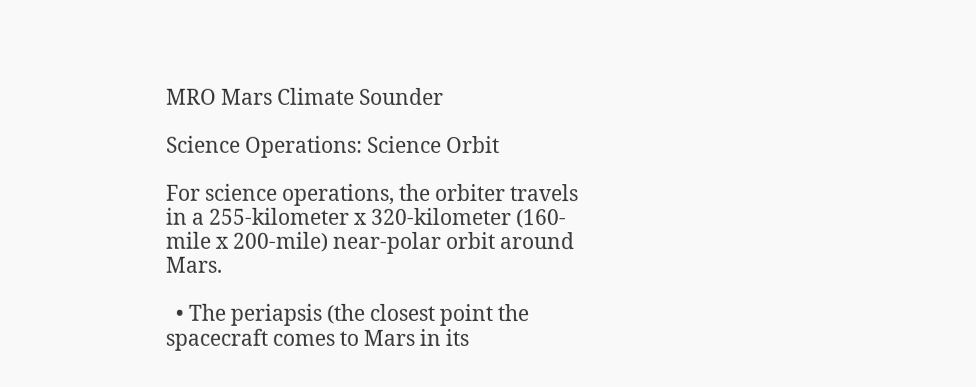MRO Mars Climate Sounder

Science Operations: Science Orbit

For science operations, the orbiter travels in a 255-kilometer x 320-kilometer (160-mile x 200-mile) near-polar orbit around Mars.

  • The periapsis (the closest point the spacecraft comes to Mars in its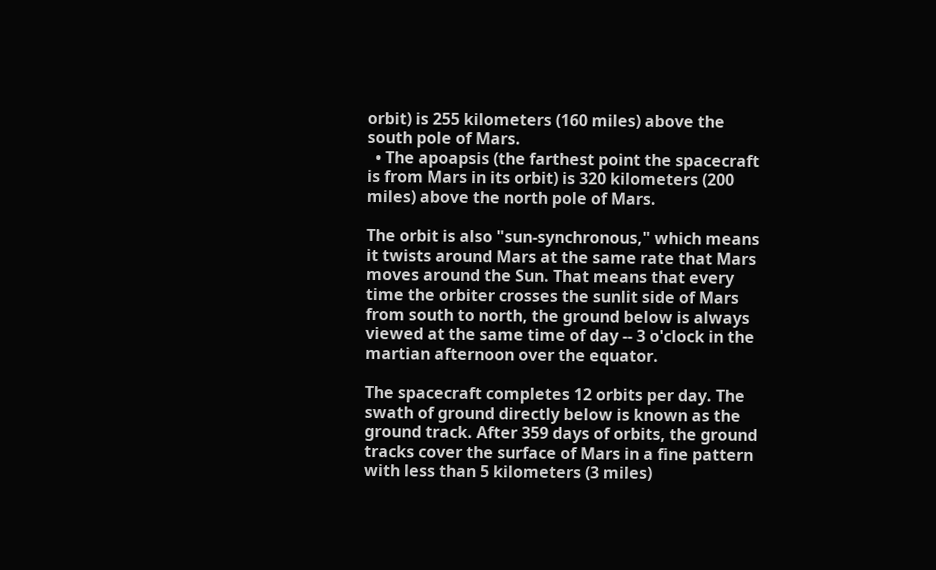orbit) is 255 kilometers (160 miles) above the south pole of Mars.
  • The apoapsis (the farthest point the spacecraft is from Mars in its orbit) is 320 kilometers (200 miles) above the north pole of Mars.

The orbit is also "sun-synchronous," which means it twists around Mars at the same rate that Mars moves around the Sun. That means that every time the orbiter crosses the sunlit side of Mars from south to north, the ground below is always viewed at the same time of day -- 3 o'clock in the martian afternoon over the equator.

The spacecraft completes 12 orbits per day. The swath of ground directly below is known as the ground track. After 359 days of orbits, the ground tracks cover the surface of Mars in a fine pattern with less than 5 kilometers (3 miles)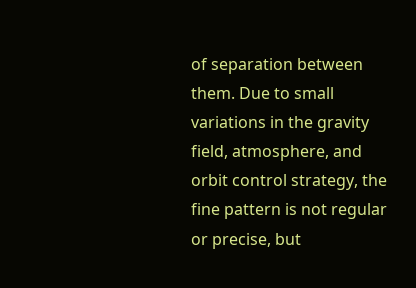of separation between them. Due to small variations in the gravity field, atmosphere, and orbit control strategy, the fine pattern is not regular or precise, but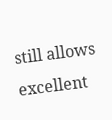still allows excellent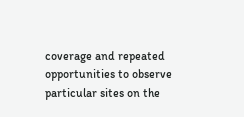coverage and repeated opportunities to observe particular sites on the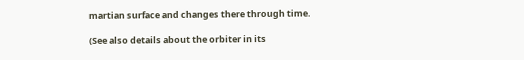martian surface and changes there through time.

(See also details about the orbiter in its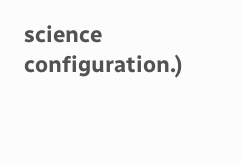science configuration.)